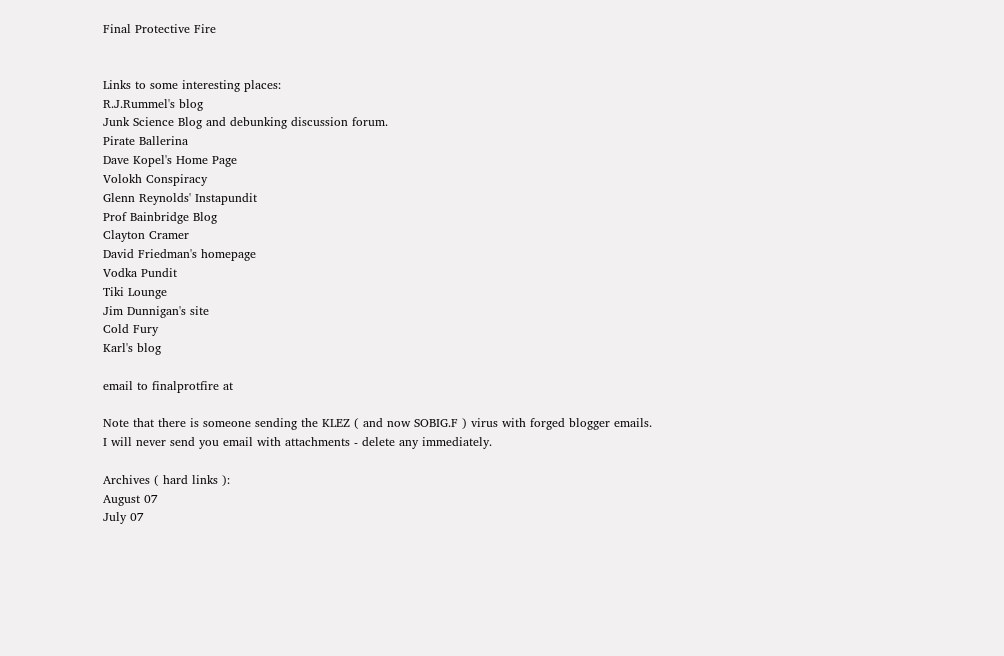Final Protective Fire


Links to some interesting places:
R.J.Rummel's blog
Junk Science Blog and debunking discussion forum.
Pirate Ballerina
Dave Kopel's Home Page
Volokh Conspiracy
Glenn Reynolds' Instapundit
Prof Bainbridge Blog
Clayton Cramer
David Friedman's homepage
Vodka Pundit
Tiki Lounge
Jim Dunnigan's site
Cold Fury
Karl's blog

email to finalprotfire at

Note that there is someone sending the KLEZ ( and now SOBIG.F ) virus with forged blogger emails. I will never send you email with attachments - delete any immediately.

Archives ( hard links ):
August 07
July 07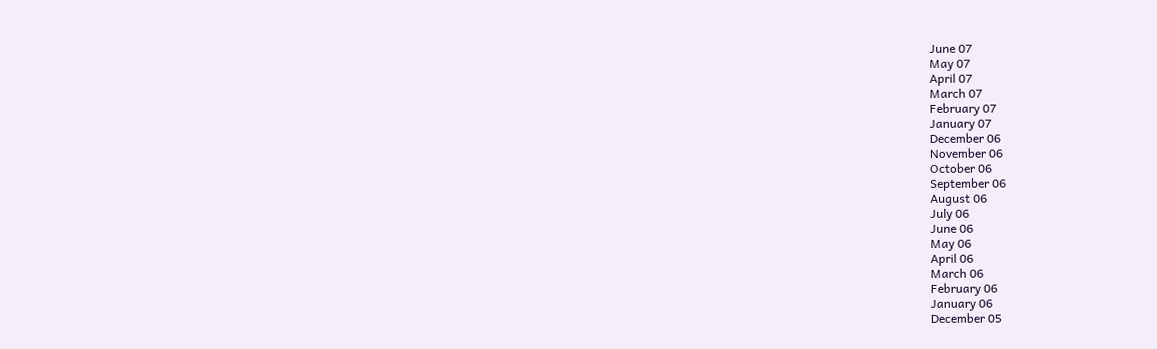June 07
May 07
April 07
March 07
February 07
January 07
December 06
November 06
October 06
September 06
August 06
July 06
June 06
May 06
April 06
March 06
February 06
January 06
December 05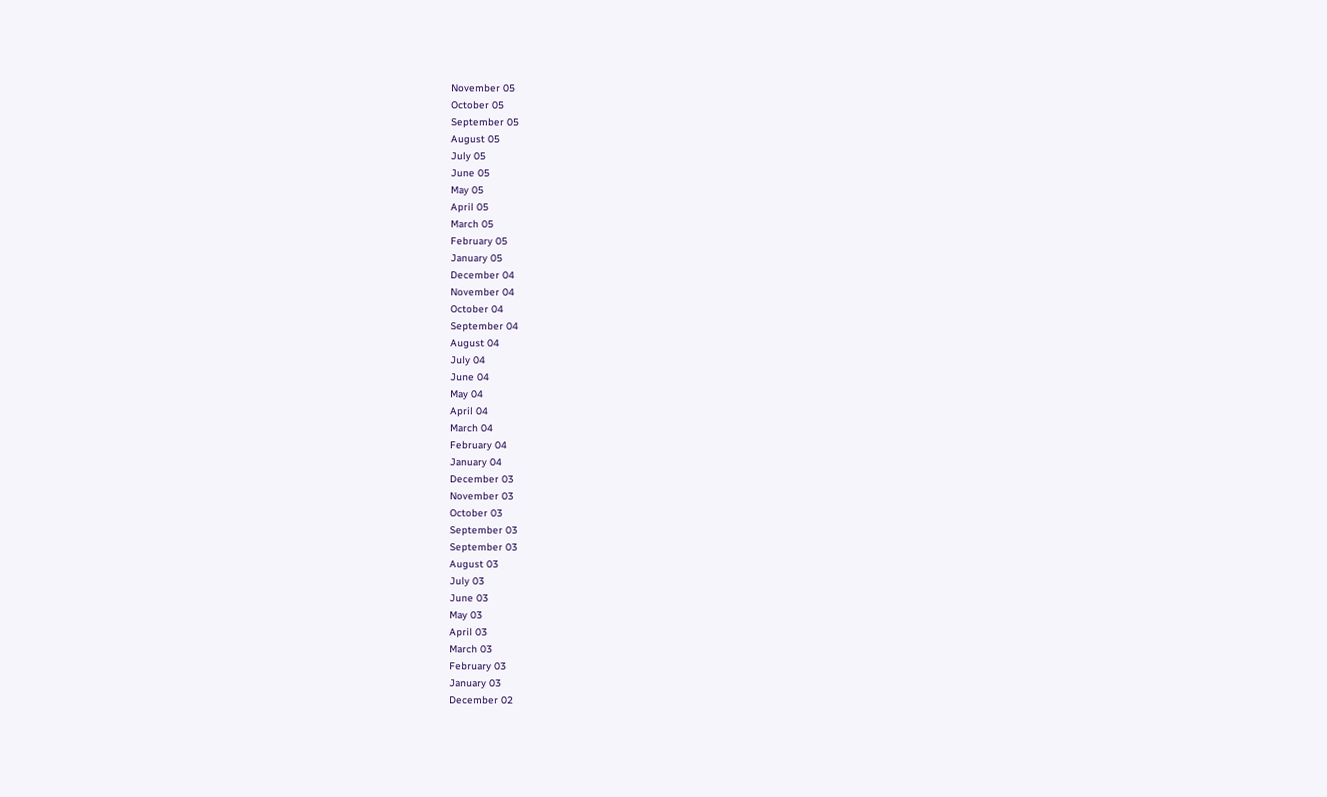November 05
October 05
September 05
August 05
July 05
June 05
May 05
April 05
March 05
February 05
January 05
December 04
November 04
October 04
September 04
August 04
July 04
June 04
May 04
April 04
March 04
February 04
January 04
December 03
November 03
October 03
September 03
September 03
August 03
July 03
June 03
May 03
April 03
March 03
February 03
January 03
December 02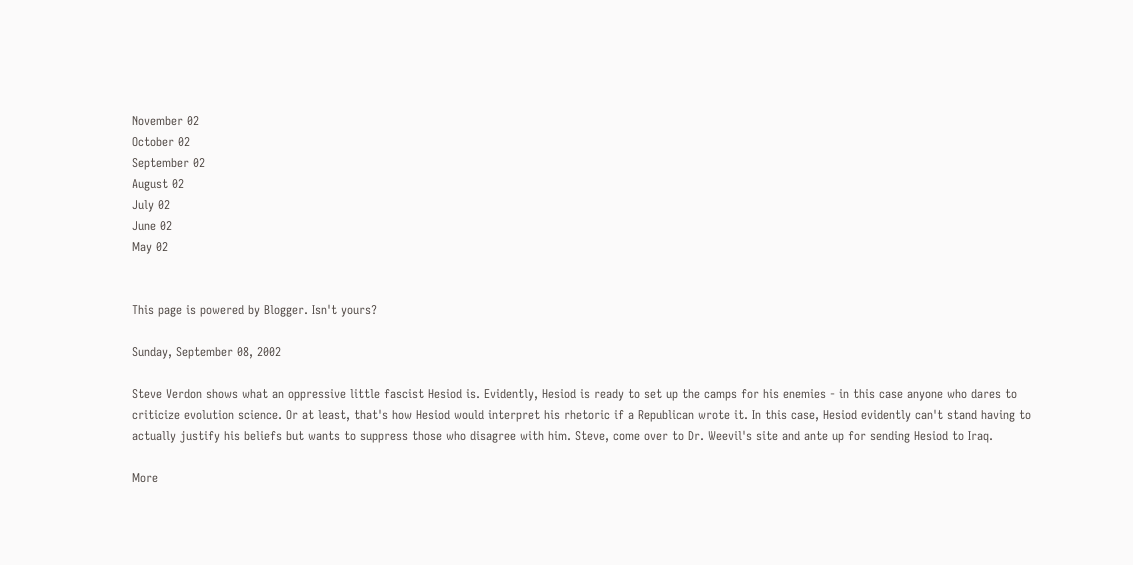November 02
October 02
September 02
August 02
July 02
June 02
May 02


This page is powered by Blogger. Isn't yours?

Sunday, September 08, 2002

Steve Verdon shows what an oppressive little fascist Hesiod is. Evidently, Hesiod is ready to set up the camps for his enemies - in this case anyone who dares to criticize evolution science. Or at least, that's how Hesiod would interpret his rhetoric if a Republican wrote it. In this case, Hesiod evidently can't stand having to actually justify his beliefs but wants to suppress those who disagree with him. Steve, come over to Dr. Weevil's site and ante up for sending Hesiod to Iraq.

More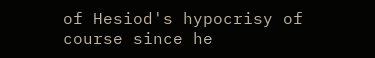of Hesiod's hypocrisy of course since he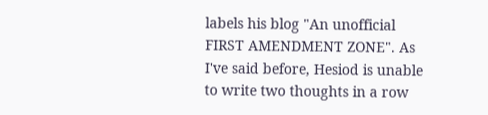labels his blog "An unofficial FIRST AMENDMENT ZONE". As I've said before, Hesiod is unable to write two thoughts in a row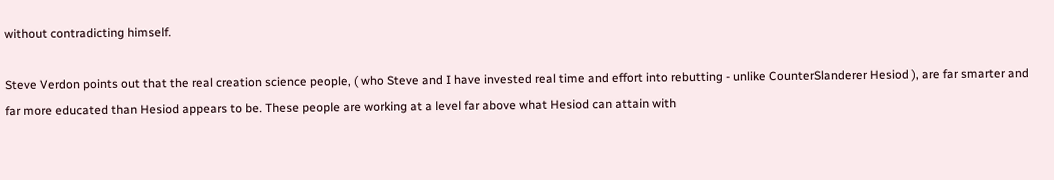without contradicting himself.

Steve Verdon points out that the real creation science people, ( who Steve and I have invested real time and effort into rebutting - unlike CounterSlanderer Hesiod ), are far smarter and far more educated than Hesiod appears to be. These people are working at a level far above what Hesiod can attain with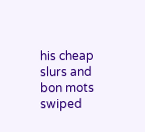his cheap slurs and bon mots swiped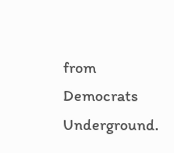from Democrats Underground.